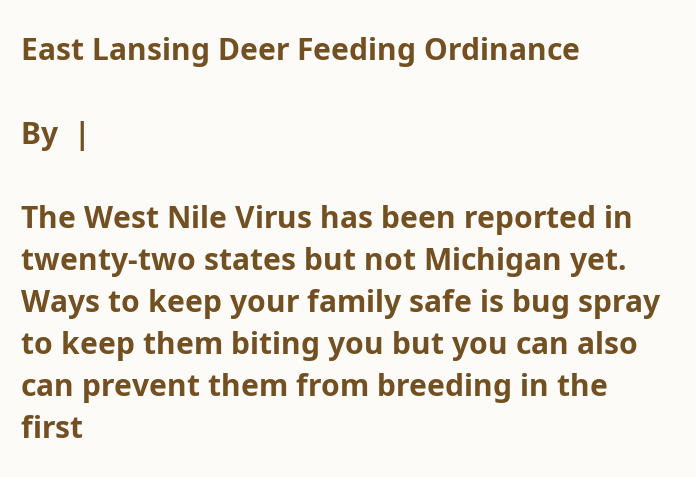East Lansing Deer Feeding Ordinance

By  |

The West Nile Virus has been reported in twenty-two states but not Michigan yet. Ways to keep your family safe is bug spray to keep them biting you but you can also can prevent them from breeding in the first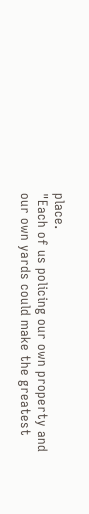place.
"Each of us policing our own property and our own yards could make the greatest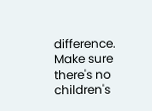difference. Make sure there's no children's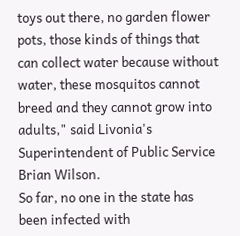toys out there, no garden flower pots, those kinds of things that can collect water because without water, these mosquitos cannot breed and they cannot grow into adults," said Livonia's Superintendent of Public Service Brian Wilson.
So far, no one in the state has been infected with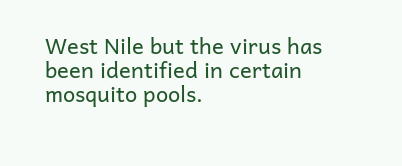West Nile but the virus has been identified in certain mosquito pools.